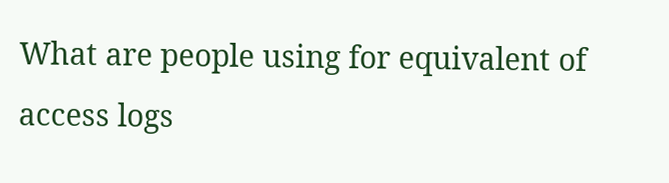What are people using for equivalent of access logs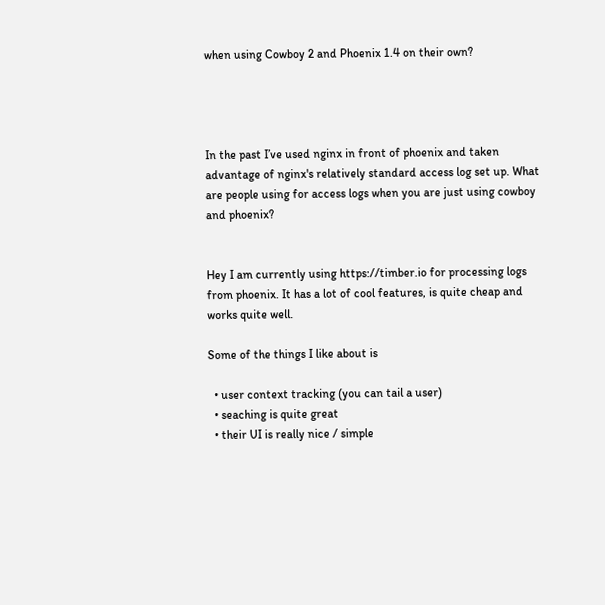when using Cowboy 2 and Phoenix 1.4 on their own?




In the past I’ve used nginx in front of phoenix and taken advantage of nginx's relatively standard access log set up. What are people using for access logs when you are just using cowboy and phoenix?


Hey I am currently using https://timber.io for processing logs from phoenix. It has a lot of cool features, is quite cheap and works quite well.

Some of the things I like about is

  • user context tracking (you can tail a user)
  • seaching is quite great
  • their UI is really nice / simple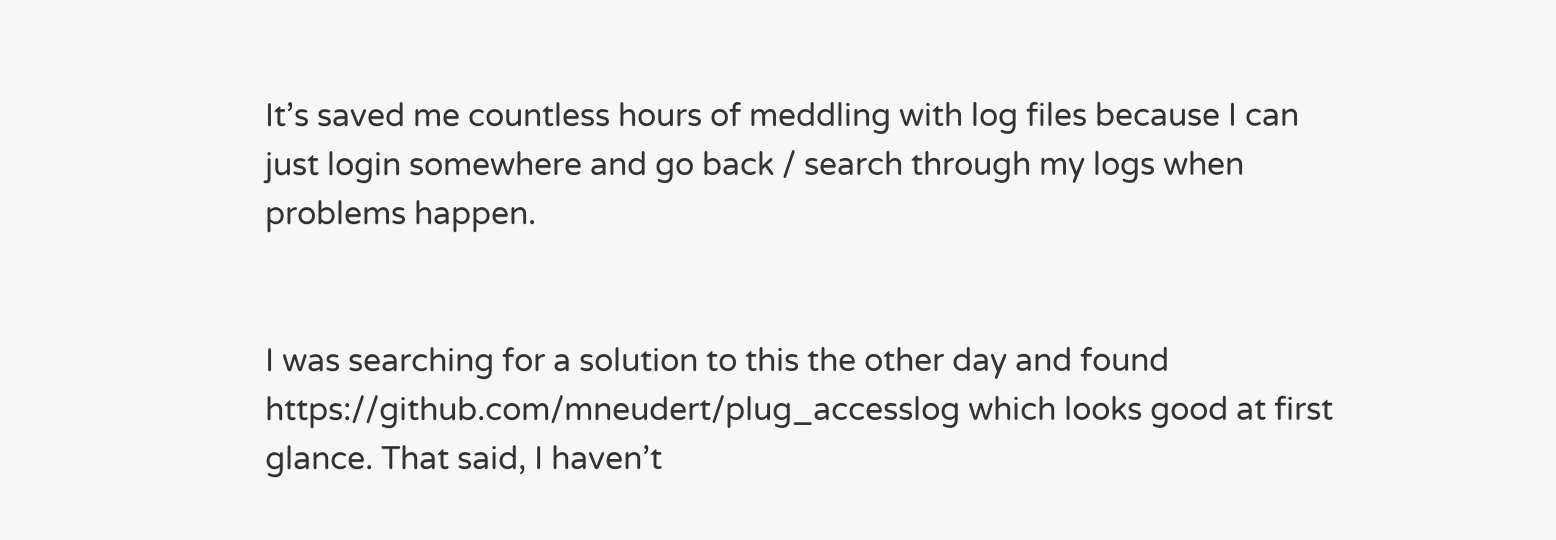It’s saved me countless hours of meddling with log files because I can just login somewhere and go back / search through my logs when problems happen.


I was searching for a solution to this the other day and found https://github.com/mneudert/plug_accesslog which looks good at first glance. That said, I haven’t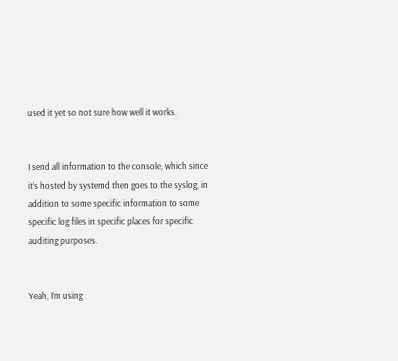used it yet so not sure how well it works.


I send all information to the console, which since it’s hosted by systemd then goes to the syslog, in addition to some specific information to some specific log files in specific places for specific auditing purposes.


Yeah, I’m using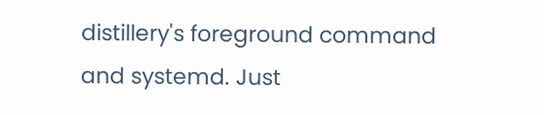distillery's foreground command and systemd. Just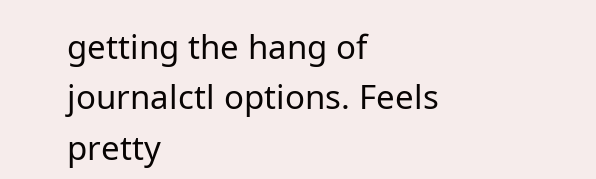getting the hang of journalctl options. Feels pretty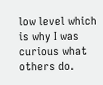low level which is why I was curious what others do.